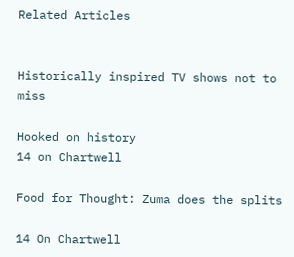Related Articles


Historically inspired TV shows not to miss

Hooked on history
14 on Chartwell

Food for Thought: Zuma does the splits

14 On Chartwell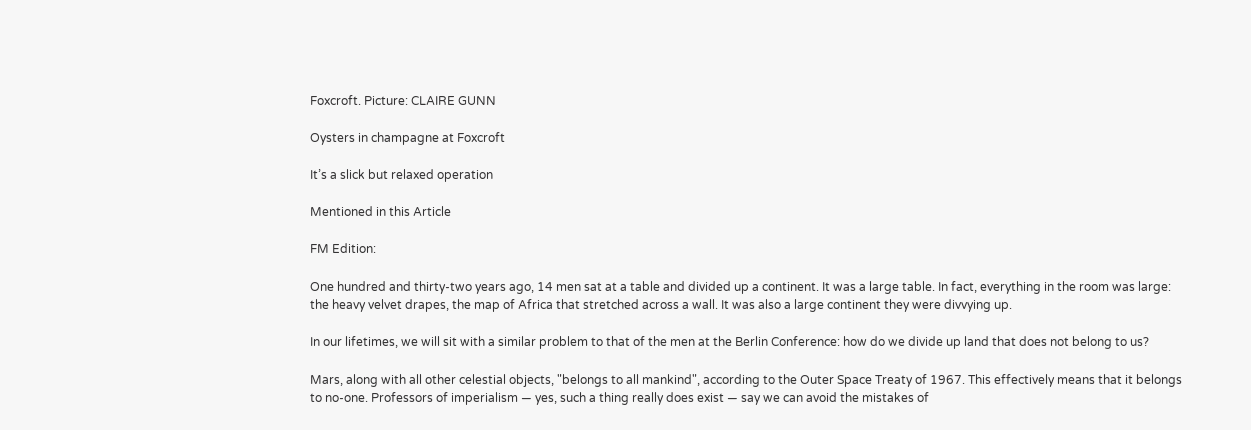Foxcroft. Picture: CLAIRE GUNN

Oysters in champagne at Foxcroft

It’s a slick but relaxed operation

Mentioned in this Article

FM Edition:

One hundred and thirty-two years ago, 14 men sat at a table and divided up a continent. It was a large table. In fact, everything in the room was large: the heavy velvet drapes, the map of Africa that stretched across a wall. It was also a large continent they were divvying up.

In our lifetimes, we will sit with a similar problem to that of the men at the Berlin Conference: how do we divide up land that does not belong to us?

Mars, along with all other celestial objects, "belongs to all mankind", according to the Outer Space Treaty of 1967. This effectively means that it belongs to no-one. Professors of imperialism — yes, such a thing really does exist — say we can avoid the mistakes of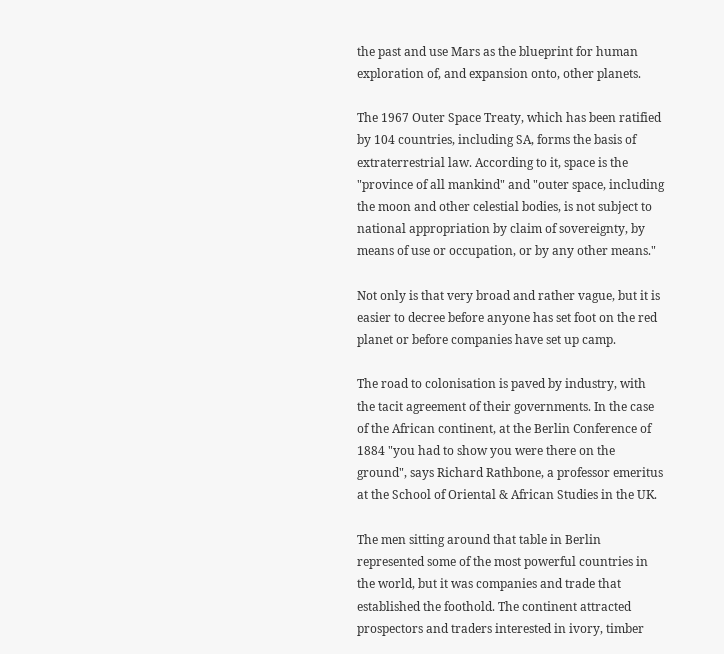the past and use Mars as the blueprint for human exploration of, and expansion onto, other planets.

The 1967 Outer Space Treaty, which has been ratified by 104 countries, including SA, forms the basis of extraterrestrial law. According to it, space is the "province of all mankind" and "outer space, including the moon and other celestial bodies, is not subject to national appropriation by claim of sovereignty, by means of use or occupation, or by any other means."

Not only is that very broad and rather vague, but it is easier to decree before anyone has set foot on the red planet or before companies have set up camp.

The road to colonisation is paved by industry, with the tacit agreement of their governments. In the case of the African continent, at the Berlin Conference of 1884 "you had to show you were there on the ground", says Richard Rathbone, a professor emeritus at the School of Oriental & African Studies in the UK.

The men sitting around that table in Berlin represented some of the most powerful countries in the world, but it was companies and trade that established the foothold. The continent attracted prospectors and traders interested in ivory, timber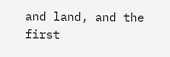and land, and the first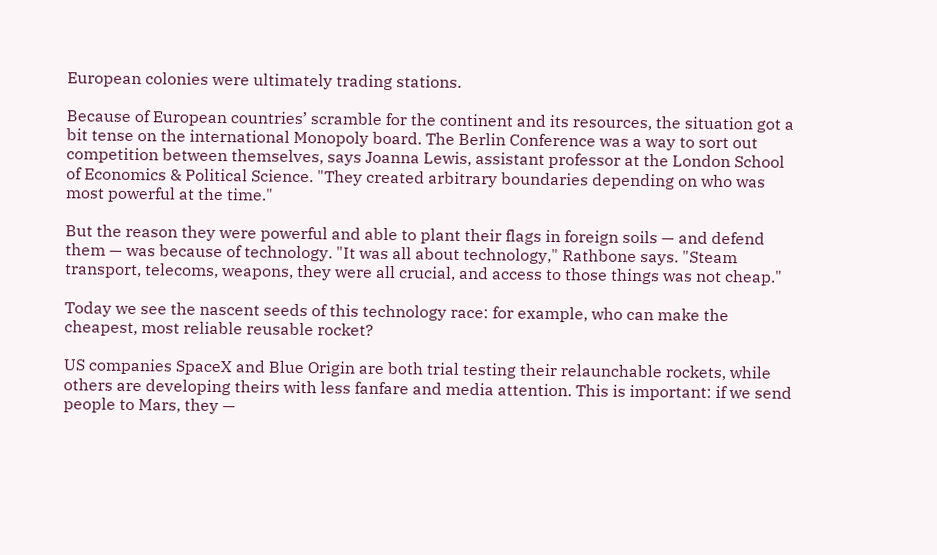European colonies were ultimately trading stations.

Because of European countries’ scramble for the continent and its resources, the situation got a bit tense on the international Monopoly board. The Berlin Conference was a way to sort out competition between themselves, says Joanna Lewis, assistant professor at the London School of Economics & Political Science. "They created arbitrary boundaries depending on who was most powerful at the time."

But the reason they were powerful and able to plant their flags in foreign soils — and defend them — was because of technology. "It was all about technology," Rathbone says. "Steam transport, telecoms, weapons, they were all crucial, and access to those things was not cheap."

Today we see the nascent seeds of this technology race: for example, who can make the cheapest, most reliable reusable rocket?

US companies SpaceX and Blue Origin are both trial testing their relaunchable rockets, while others are developing theirs with less fanfare and media attention. This is important: if we send people to Mars, they —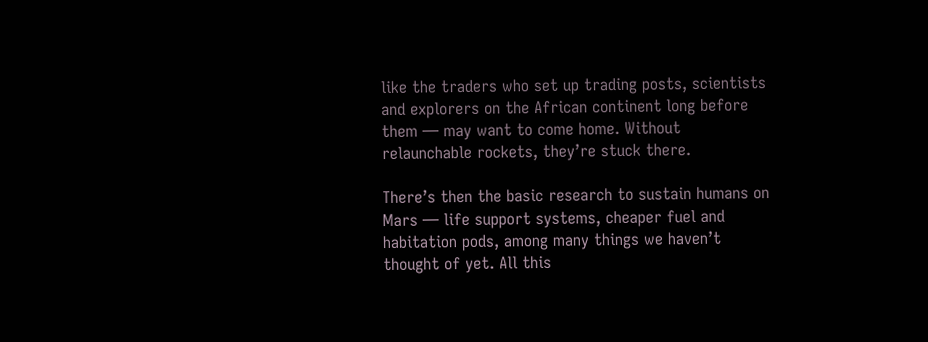like the traders who set up trading posts, scientists and explorers on the African continent long before them — may want to come home. Without relaunchable rockets, they’re stuck there.

There’s then the basic research to sustain humans on Mars — life support systems, cheaper fuel and habitation pods, among many things we haven’t thought of yet. All this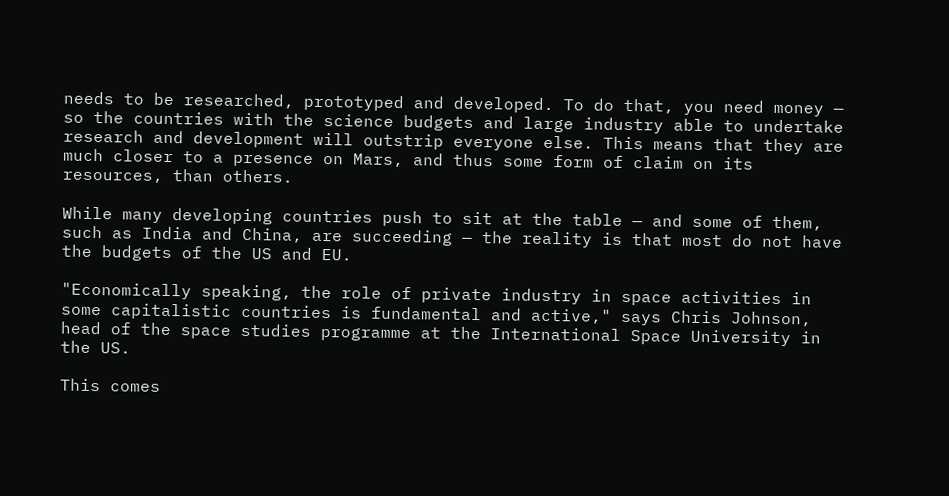needs to be researched, prototyped and developed. To do that, you need money — so the countries with the science budgets and large industry able to undertake research and development will outstrip everyone else. This means that they are much closer to a presence on Mars, and thus some form of claim on its resources, than others.

While many developing countries push to sit at the table — and some of them, such as India and China, are succeeding — the reality is that most do not have the budgets of the US and EU.

"Economically speaking, the role of private industry in space activities in some capitalistic countries is fundamental and active," says Chris Johnson, head of the space studies programme at the International Space University in the US.

This comes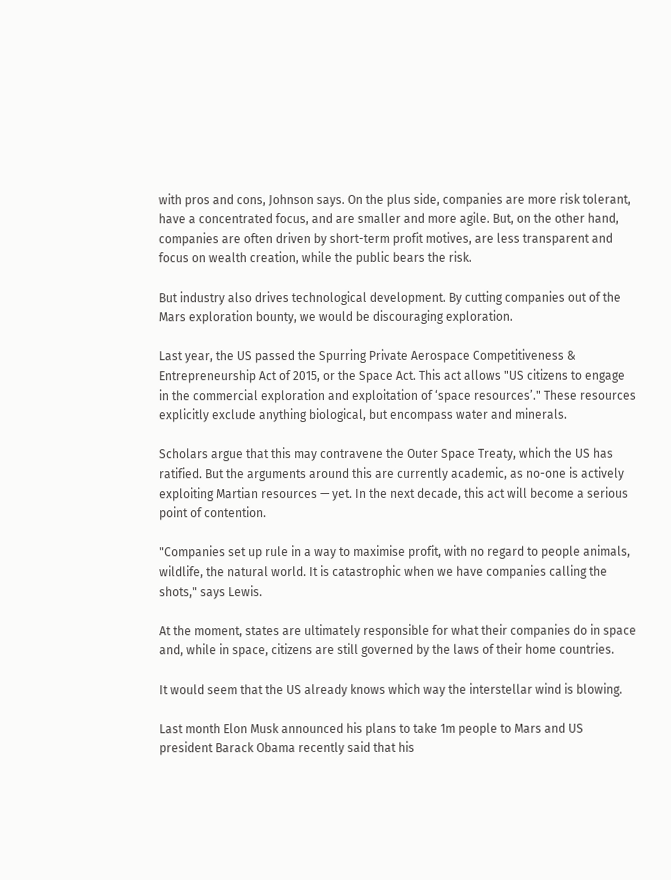with pros and cons, Johnson says. On the plus side, companies are more risk tolerant, have a concentrated focus, and are smaller and more agile. But, on the other hand, companies are often driven by short-term profit motives, are less transparent and focus on wealth creation, while the public bears the risk.

But industry also drives technological development. By cutting companies out of the Mars exploration bounty, we would be discouraging exploration.

Last year, the US passed the Spurring Private Aerospace Competitiveness & Entrepreneurship Act of 2015, or the Space Act. This act allows "US citizens to engage in the commercial exploration and exploitation of ‘space resources’." These resources explicitly exclude anything biological, but encompass water and minerals.

Scholars argue that this may contravene the Outer Space Treaty, which the US has ratified. But the arguments around this are currently academic, as no-one is actively exploiting Martian resources — yet. In the next decade, this act will become a serious point of contention.

"Companies set up rule in a way to maximise profit, with no regard to people animals, wildlife, the natural world. It is catastrophic when we have companies calling the shots," says Lewis.

At the moment, states are ultimately responsible for what their companies do in space and, while in space, citizens are still governed by the laws of their home countries.

It would seem that the US already knows which way the interstellar wind is blowing.

Last month Elon Musk announced his plans to take 1m people to Mars and US president Barack Obama recently said that his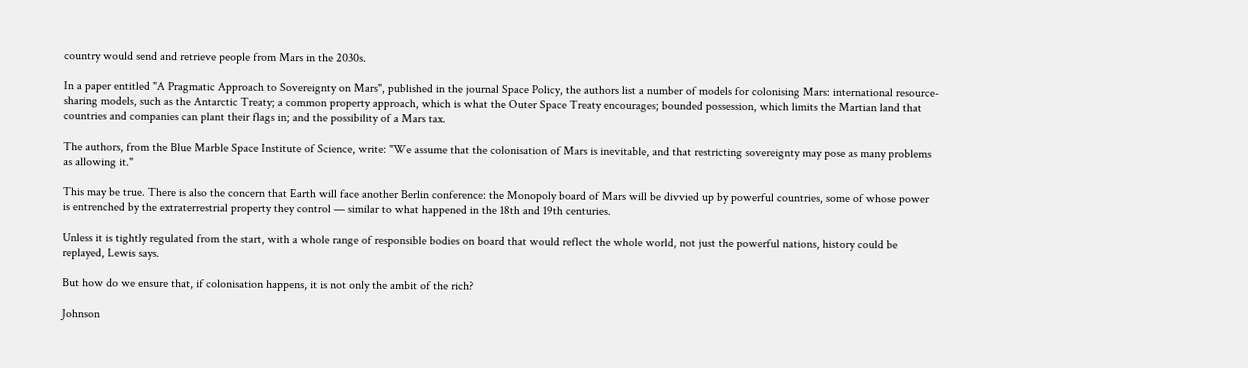country would send and retrieve people from Mars in the 2030s.

In a paper entitled "A Pragmatic Approach to Sovereignty on Mars", published in the journal Space Policy, the authors list a number of models for colonising Mars: international resource-sharing models, such as the Antarctic Treaty; a common property approach, which is what the Outer Space Treaty encourages; bounded possession, which limits the Martian land that countries and companies can plant their flags in; and the possibility of a Mars tax.

The authors, from the Blue Marble Space Institute of Science, write: "We assume that the colonisation of Mars is inevitable, and that restricting sovereignty may pose as many problems as allowing it."

This may be true. There is also the concern that Earth will face another Berlin conference: the Monopoly board of Mars will be divvied up by powerful countries, some of whose power is entrenched by the extraterrestrial property they control — similar to what happened in the 18th and 19th centuries.

Unless it is tightly regulated from the start, with a whole range of responsible bodies on board that would reflect the whole world, not just the powerful nations, history could be replayed, Lewis says.

But how do we ensure that, if colonisation happens, it is not only the ambit of the rich?

Johnson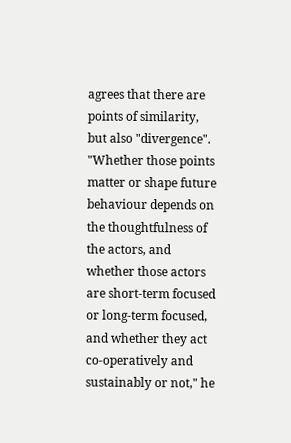agrees that there are points of similarity, but also "divergence". "Whether those points matter or shape future behaviour depends on the thoughtfulness of the actors, and whether those actors are short-term focused or long-term focused, and whether they act co-operatively and sustainably or not," he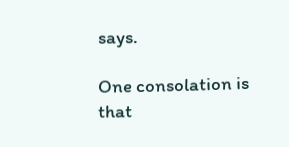says.

One consolation is that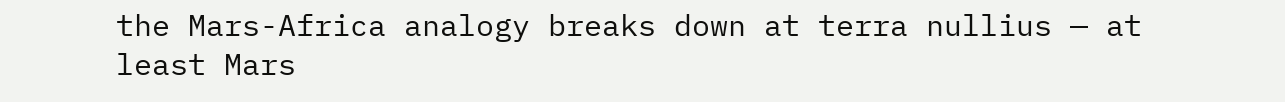the Mars-Africa analogy breaks down at terra nullius — at least Mars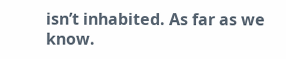isn’t inhabited. As far as we know.